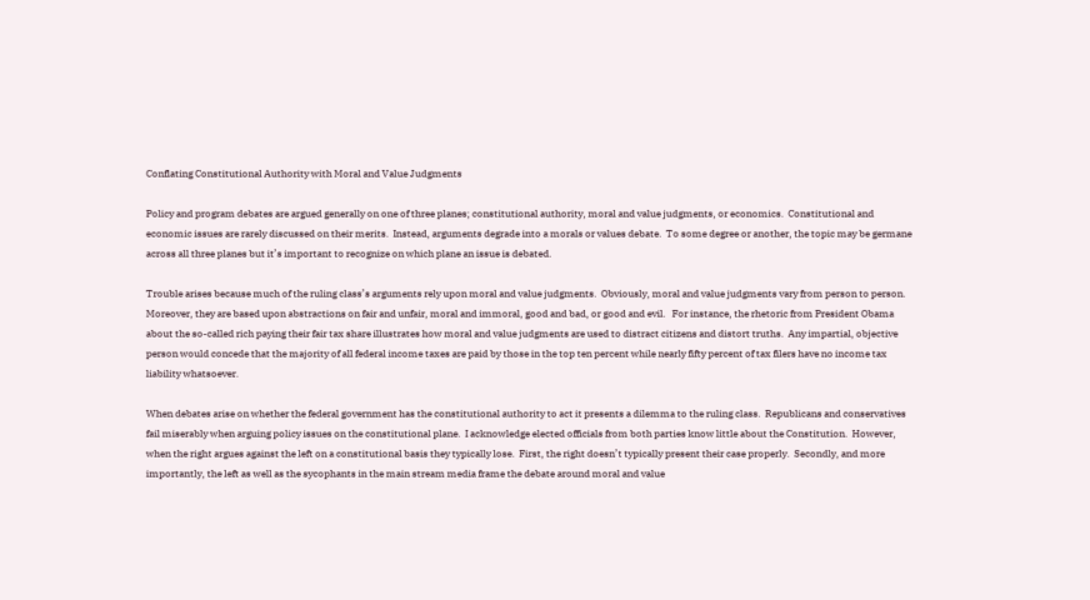Conflating Constitutional Authority with Moral and Value Judgments

Policy and program debates are argued generally on one of three planes; constitutional authority, moral and value judgments, or economics.  Constitutional and economic issues are rarely discussed on their merits.  Instead, arguments degrade into a morals or values debate.  To some degree or another, the topic may be germane across all three planes but it’s important to recognize on which plane an issue is debated.

Trouble arises because much of the ruling class’s arguments rely upon moral and value judgments.  Obviously, moral and value judgments vary from person to person.  Moreover, they are based upon abstractions on fair and unfair, moral and immoral, good and bad, or good and evil.   For instance, the rhetoric from President Obama about the so-called rich paying their fair tax share illustrates how moral and value judgments are used to distract citizens and distort truths.  Any impartial, objective person would concede that the majority of all federal income taxes are paid by those in the top ten percent while nearly fifty percent of tax filers have no income tax liability whatsoever.

When debates arise on whether the federal government has the constitutional authority to act it presents a dilemma to the ruling class.  Republicans and conservatives fail miserably when arguing policy issues on the constitutional plane.  I acknowledge elected officials from both parties know little about the Constitution.  However, when the right argues against the left on a constitutional basis they typically lose.  First, the right doesn’t typically present their case properly.  Secondly, and more importantly, the left as well as the sycophants in the main stream media frame the debate around moral and value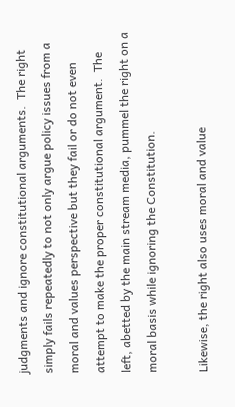judgments and ignore constitutional arguments.  The right simply fails repeatedly to not only argue policy issues from a moral and values perspective but they fail or do not even attempt to make the proper constitutional argument.  The left, abetted by the main stream media, pummel the right on a moral basis while ignoring the Constitution.

Likewise, the right also uses moral and value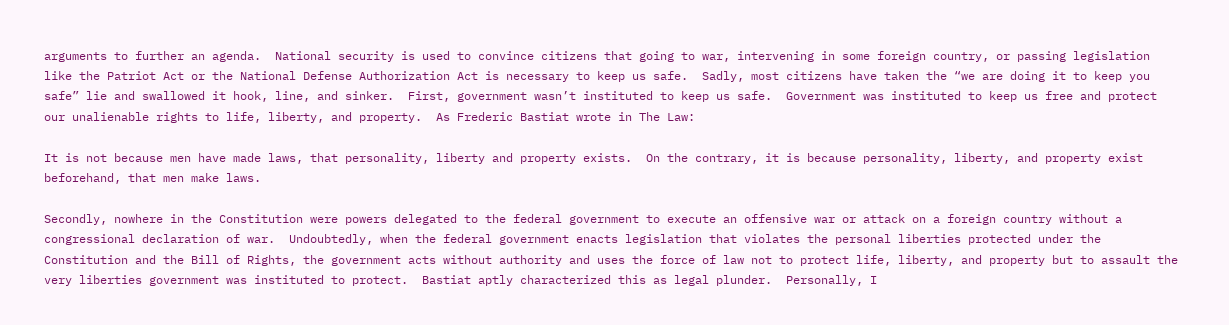arguments to further an agenda.  National security is used to convince citizens that going to war, intervening in some foreign country, or passing legislation like the Patriot Act or the National Defense Authorization Act is necessary to keep us safe.  Sadly, most citizens have taken the “we are doing it to keep you safe” lie and swallowed it hook, line, and sinker.  First, government wasn’t instituted to keep us safe.  Government was instituted to keep us free and protect our unalienable rights to life, liberty, and property.  As Frederic Bastiat wrote in The Law:

It is not because men have made laws, that personality, liberty and property exists.  On the contrary, it is because personality, liberty, and property exist beforehand, that men make laws.

Secondly, nowhere in the Constitution were powers delegated to the federal government to execute an offensive war or attack on a foreign country without a congressional declaration of war.  Undoubtedly, when the federal government enacts legislation that violates the personal liberties protected under the Constitution and the Bill of Rights, the government acts without authority and uses the force of law not to protect life, liberty, and property but to assault the very liberties government was instituted to protect.  Bastiat aptly characterized this as legal plunder.  Personally, I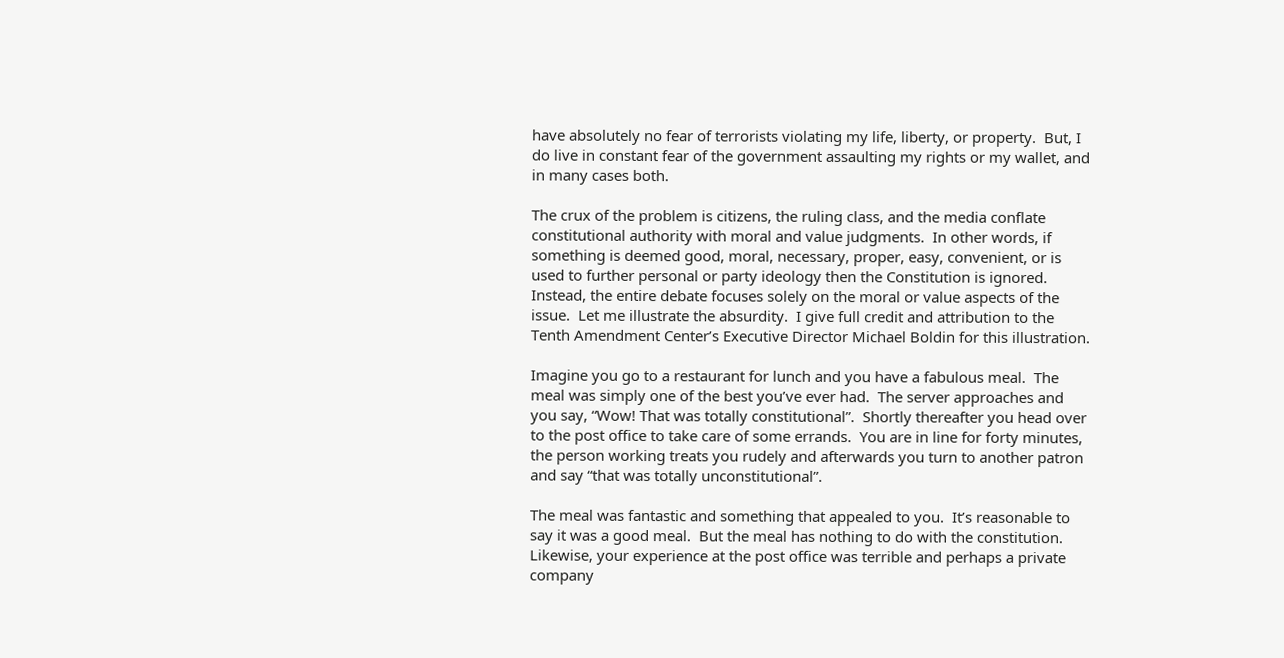have absolutely no fear of terrorists violating my life, liberty, or property.  But, I do live in constant fear of the government assaulting my rights or my wallet, and in many cases both.

The crux of the problem is citizens, the ruling class, and the media conflate constitutional authority with moral and value judgments.  In other words, if something is deemed good, moral, necessary, proper, easy, convenient, or is used to further personal or party ideology then the Constitution is ignored.  Instead, the entire debate focuses solely on the moral or value aspects of the issue.  Let me illustrate the absurdity.  I give full credit and attribution to the Tenth Amendment Center’s Executive Director Michael Boldin for this illustration.

Imagine you go to a restaurant for lunch and you have a fabulous meal.  The meal was simply one of the best you’ve ever had.  The server approaches and you say, “Wow! That was totally constitutional”.  Shortly thereafter you head over to the post office to take care of some errands.  You are in line for forty minutes, the person working treats you rudely and afterwards you turn to another patron and say “that was totally unconstitutional”.

The meal was fantastic and something that appealed to you.  It’s reasonable to say it was a good meal.  But the meal has nothing to do with the constitution.  Likewise, your experience at the post office was terrible and perhaps a private company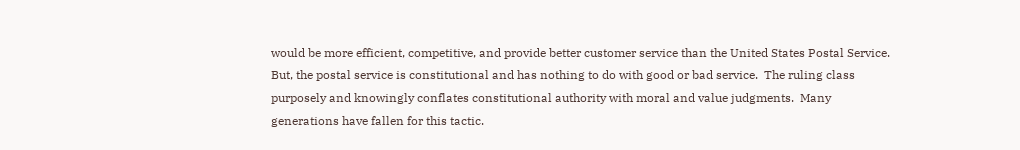would be more efficient, competitive, and provide better customer service than the United States Postal Service.  But, the postal service is constitutional and has nothing to do with good or bad service.  The ruling class purposely and knowingly conflates constitutional authority with moral and value judgments.  Many generations have fallen for this tactic.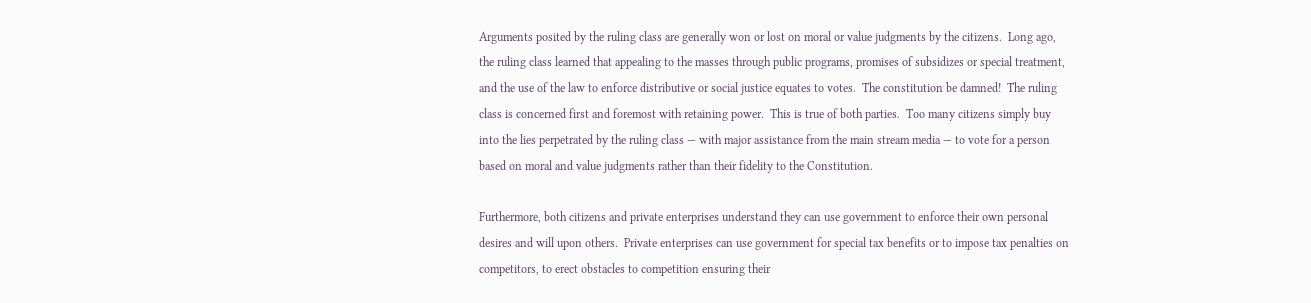Arguments posited by the ruling class are generally won or lost on moral or value judgments by the citizens.  Long ago, the ruling class learned that appealing to the masses through public programs, promises of subsidizes or special treatment, and the use of the law to enforce distributive or social justice equates to votes.  The constitution be damned!  The ruling class is concerned first and foremost with retaining power.  This is true of both parties.  Too many citizens simply buy into the lies perpetrated by the ruling class — with major assistance from the main stream media — to vote for a person based on moral and value judgments rather than their fidelity to the Constitution.

Furthermore, both citizens and private enterprises understand they can use government to enforce their own personal desires and will upon others.  Private enterprises can use government for special tax benefits or to impose tax penalties on competitors, to erect obstacles to competition ensuring their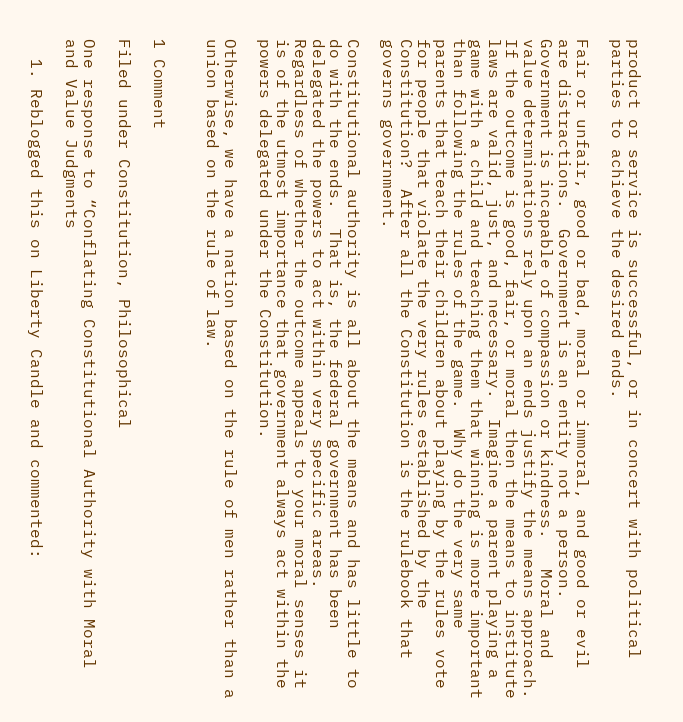product or service is successful, or in concert with political parties to achieve the desired ends.

Fair or unfair, good or bad, moral or immoral, and good or evil are distractions.  Government is an entity not a person.  Government is incapable of compassion or kindness.   Moral and value determinations rely upon an ends justify the means approach.  If the outcome is good, fair, or moral then the means to institute laws are valid, just, and necessary.  Imagine a parent playing a game with a child and teaching them that winning is more important than following the rules of the game.  Why do the very same parents that teach their children about playing by the rules vote for people that violate the very rules established by the Constitution?  After all the Constitution is the rulebook that governs government.

Constitutional authority is all about the means and has little to do with the ends.  That is, the federal government has been delegated the powers to act within very specific areas.  Regardless of whether the outcome appeals to your moral senses it is of the utmost importance that government always act within the powers delegated under the Constitution.

Otherwise, we have a nation based on the rule of men rather than a union based on the rule of law.


1 Comment

Filed under Constitution, Philosophical

One response to “Conflating Constitutional Authority with Moral and Value Judgments

  1. Reblogged this on Liberty Candle and commented: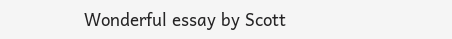Wonderful essay by Scott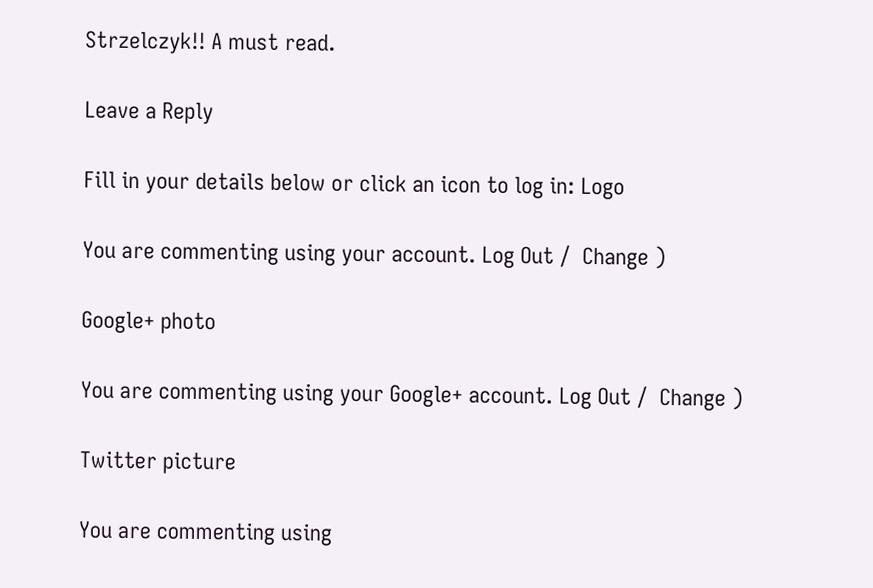Strzelczyk!! A must read.

Leave a Reply

Fill in your details below or click an icon to log in: Logo

You are commenting using your account. Log Out /  Change )

Google+ photo

You are commenting using your Google+ account. Log Out /  Change )

Twitter picture

You are commenting using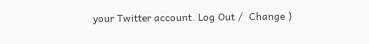your Twitter account. Log Out /  Change )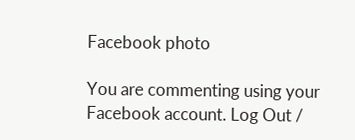Facebook photo

You are commenting using your Facebook account. Log Out /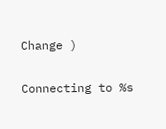Change )


Connecting to %s